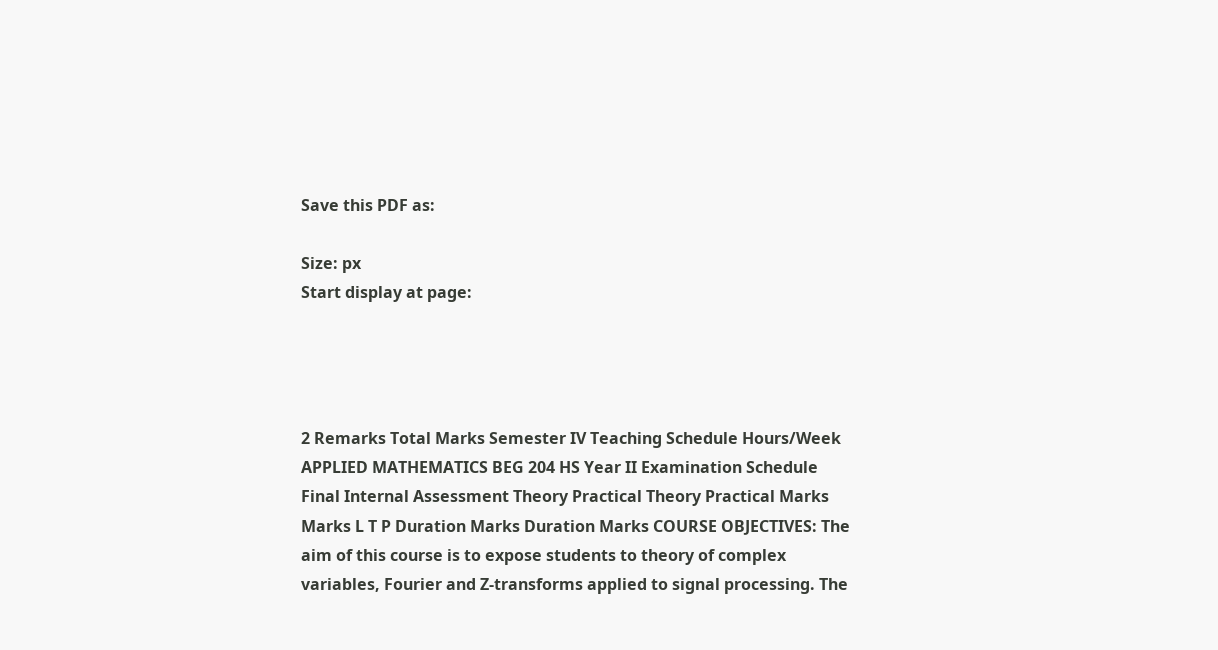Save this PDF as:

Size: px
Start display at page:




2 Remarks Total Marks Semester IV Teaching Schedule Hours/Week APPLIED MATHEMATICS BEG 204 HS Year II Examination Schedule Final Internal Assessment Theory Practical Theory Practical Marks Marks L T P Duration Marks Duration Marks COURSE OBJECTIVES: The aim of this course is to expose students to theory of complex variables, Fourier and Z-transforms applied to signal processing. The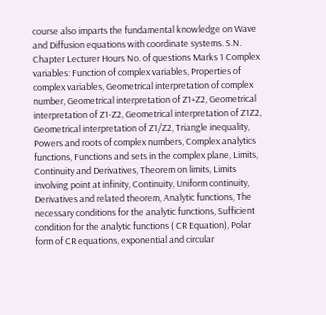course also imparts the fundamental knowledge on Wave and Diffusion equations with coordinate systems. S.N. Chapter Lecturer Hours No. of questions Marks 1 Complex variables: Function of complex variables, Properties of complex variables, Geometrical interpretation of complex number, Geometrical interpretation of Z1+Z2, Geometrical interpretation of Z1-Z2, Geometrical interpretation of Z1Z2, Geometrical interpretation of Z1/Z2, Triangle inequality, Powers and roots of complex numbers, Complex analytics functions, Functions and sets in the complex plane, Limits, Continuity and Derivatives, Theorem on limits, Limits involving point at infinity, Continuity, Uniform continuity, Derivatives and related theorem, Analytic functions, The necessary conditions for the analytic functions, Sufficient condition for the analytic functions ( CR Equation), Polar form of CR equations, exponential and circular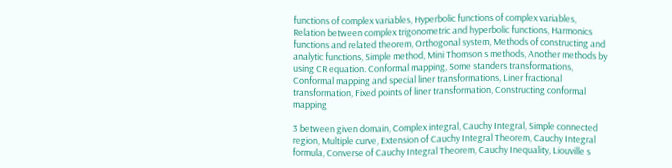functions of complex variables, Hyperbolic functions of complex variables, Relation between complex trigonometric and hyperbolic functions, Harmonics functions and related theorem, Orthogonal system, Methods of constructing and analytic functions, Simple method, Mini Thomson s methods, Another methods by using CR equation. Conformal mapping, Some standers transformations, Conformal mapping and special liner transformations, Liner fractional transformation, Fixed points of liner transformation, Constructing conformal mapping

3 between given domain, Complex integral, Cauchy Integral, Simple connected region, Multiple curve, Extension of Cauchy Integral Theorem, Cauchy Integral formula, Converse of Cauchy Integral Theorem, Cauchy Inequality, Liouville s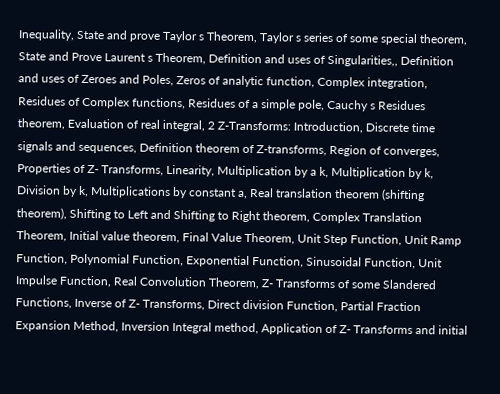Inequality, State and prove Taylor s Theorem, Taylor s series of some special theorem, State and Prove Laurent s Theorem, Definition and uses of Singularities,, Definition and uses of Zeroes and Poles, Zeros of analytic function, Complex integration, Residues of Complex functions, Residues of a simple pole, Cauchy s Residues theorem, Evaluation of real integral, 2 Z-Transforms: Introduction, Discrete time signals and sequences, Definition theorem of Z-transforms, Region of converges, Properties of Z- Transforms, Linearity, Multiplication by a k, Multiplication by k, Division by k, Multiplications by constant a, Real translation theorem (shifting theorem), Shifting to Left and Shifting to Right theorem, Complex Translation Theorem, Initial value theorem, Final Value Theorem, Unit Step Function, Unit Ramp Function, Polynomial Function, Exponential Function, Sinusoidal Function, Unit Impulse Function, Real Convolution Theorem, Z- Transforms of some Slandered Functions, Inverse of Z- Transforms, Direct division Function, Partial Fraction Expansion Method, Inversion Integral method, Application of Z- Transforms and initial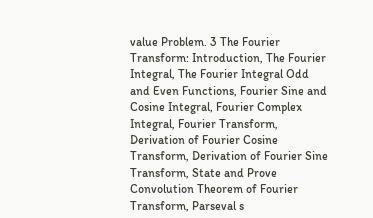value Problem. 3 The Fourier Transform: Introduction, The Fourier Integral, The Fourier Integral Odd and Even Functions, Fourier Sine and Cosine Integral, Fourier Complex Integral, Fourier Transform, Derivation of Fourier Cosine Transform, Derivation of Fourier Sine Transform, State and Prove Convolution Theorem of Fourier Transform, Parseval s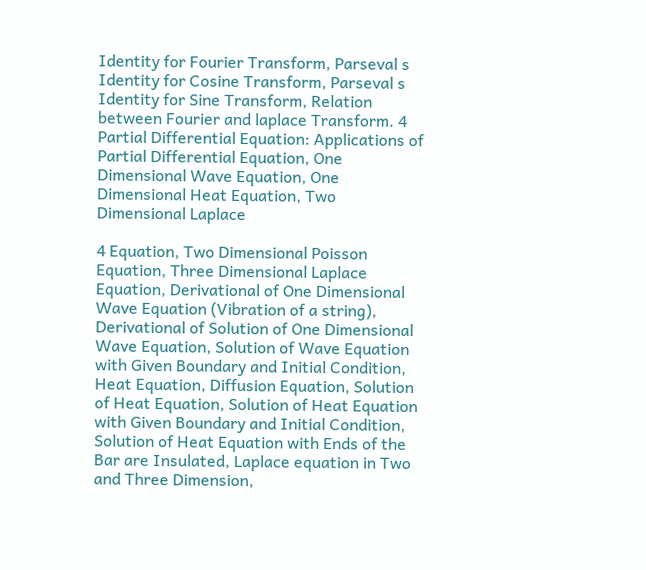Identity for Fourier Transform, Parseval s Identity for Cosine Transform, Parseval s Identity for Sine Transform, Relation between Fourier and laplace Transform. 4 Partial Differential Equation: Applications of Partial Differential Equation, One Dimensional Wave Equation, One Dimensional Heat Equation, Two Dimensional Laplace

4 Equation, Two Dimensional Poisson Equation, Three Dimensional Laplace Equation, Derivational of One Dimensional Wave Equation (Vibration of a string), Derivational of Solution of One Dimensional Wave Equation, Solution of Wave Equation with Given Boundary and Initial Condition, Heat Equation, Diffusion Equation, Solution of Heat Equation, Solution of Heat Equation with Given Boundary and Initial Condition, Solution of Heat Equation with Ends of the Bar are Insulated, Laplace equation in Two and Three Dimension,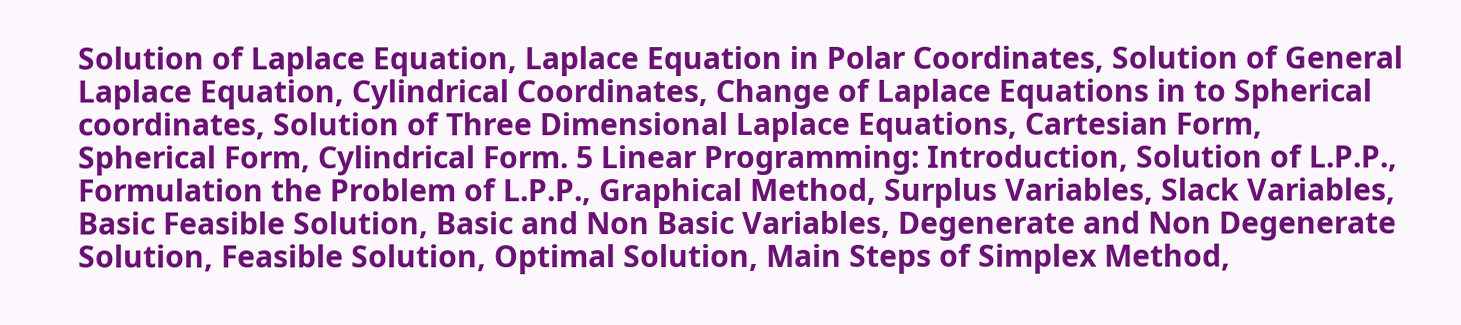Solution of Laplace Equation, Laplace Equation in Polar Coordinates, Solution of General Laplace Equation, Cylindrical Coordinates, Change of Laplace Equations in to Spherical coordinates, Solution of Three Dimensional Laplace Equations, Cartesian Form, Spherical Form, Cylindrical Form. 5 Linear Programming: Introduction, Solution of L.P.P., Formulation the Problem of L.P.P., Graphical Method, Surplus Variables, Slack Variables, Basic Feasible Solution, Basic and Non Basic Variables, Degenerate and Non Degenerate Solution, Feasible Solution, Optimal Solution, Main Steps of Simplex Method,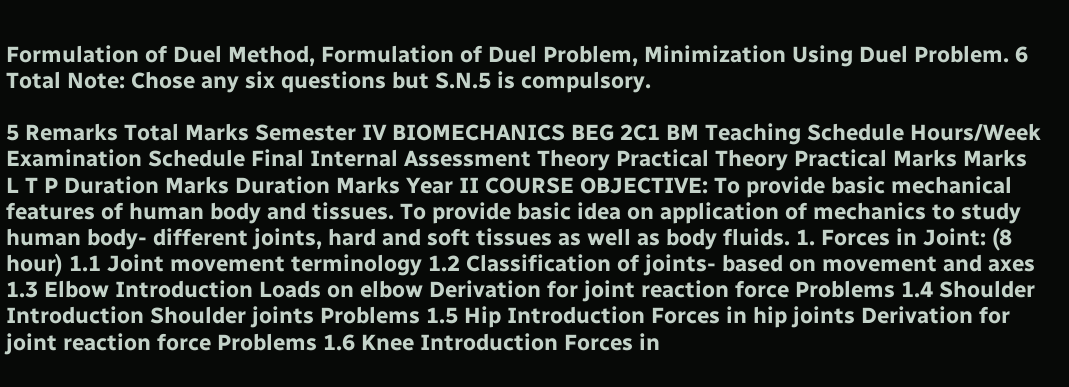Formulation of Duel Method, Formulation of Duel Problem, Minimization Using Duel Problem. 6 Total Note: Chose any six questions but S.N.5 is compulsory.

5 Remarks Total Marks Semester IV BIOMECHANICS BEG 2C1 BM Teaching Schedule Hours/Week Examination Schedule Final Internal Assessment Theory Practical Theory Practical Marks Marks L T P Duration Marks Duration Marks Year II COURSE OBJECTIVE: To provide basic mechanical features of human body and tissues. To provide basic idea on application of mechanics to study human body- different joints, hard and soft tissues as well as body fluids. 1. Forces in Joint: (8 hour) 1.1 Joint movement terminology 1.2 Classification of joints- based on movement and axes 1.3 Elbow Introduction Loads on elbow Derivation for joint reaction force Problems 1.4 Shoulder Introduction Shoulder joints Problems 1.5 Hip Introduction Forces in hip joints Derivation for joint reaction force Problems 1.6 Knee Introduction Forces in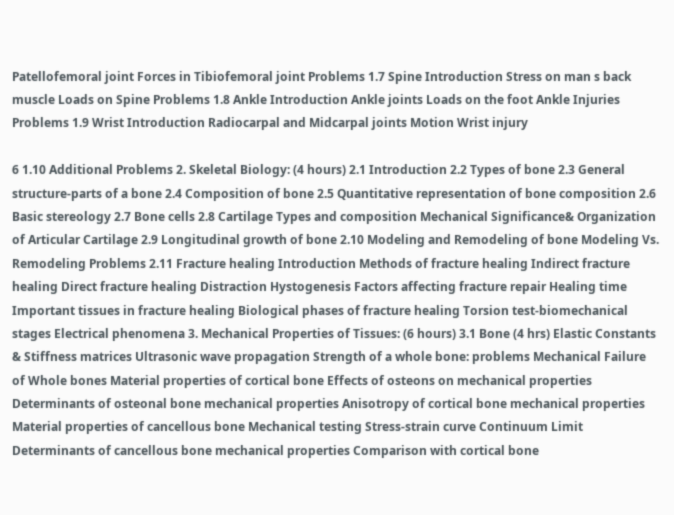Patellofemoral joint Forces in Tibiofemoral joint Problems 1.7 Spine Introduction Stress on man s back muscle Loads on Spine Problems 1.8 Ankle Introduction Ankle joints Loads on the foot Ankle Injuries Problems 1.9 Wrist Introduction Radiocarpal and Midcarpal joints Motion Wrist injury

6 1.10 Additional Problems 2. Skeletal Biology: (4 hours) 2.1 Introduction 2.2 Types of bone 2.3 General structure-parts of a bone 2.4 Composition of bone 2.5 Quantitative representation of bone composition 2.6 Basic stereology 2.7 Bone cells 2.8 Cartilage Types and composition Mechanical Significance& Organization of Articular Cartilage 2.9 Longitudinal growth of bone 2.10 Modeling and Remodeling of bone Modeling Vs. Remodeling Problems 2.11 Fracture healing Introduction Methods of fracture healing Indirect fracture healing Direct fracture healing Distraction Hystogenesis Factors affecting fracture repair Healing time Important tissues in fracture healing Biological phases of fracture healing Torsion test-biomechanical stages Electrical phenomena 3. Mechanical Properties of Tissues: (6 hours) 3.1 Bone (4 hrs) Elastic Constants & Stiffness matrices Ultrasonic wave propagation Strength of a whole bone: problems Mechanical Failure of Whole bones Material properties of cortical bone Effects of osteons on mechanical properties Determinants of osteonal bone mechanical properties Anisotropy of cortical bone mechanical properties Material properties of cancellous bone Mechanical testing Stress-strain curve Continuum Limit Determinants of cancellous bone mechanical properties Comparison with cortical bone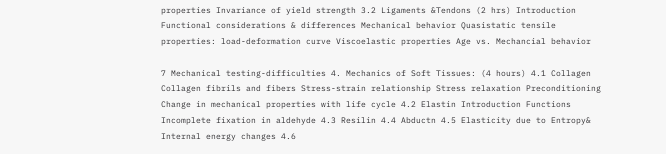properties Invariance of yield strength 3.2 Ligaments &Tendons (2 hrs) Introduction Functional considerations & differences Mechanical behavior Quasistatic tensile properties: load-deformation curve Viscoelastic properties Age vs. Mechancial behavior

7 Mechanical testing-difficulties 4. Mechanics of Soft Tissues: (4 hours) 4.1 Collagen Collagen fibrils and fibers Stress-strain relationship Stress relaxation Preconditioning Change in mechanical properties with life cycle 4.2 Elastin Introduction Functions Incomplete fixation in aldehyde 4.3 Resilin 4.4 Abductn 4.5 Elasticity due to Entropy& Internal energy changes 4.6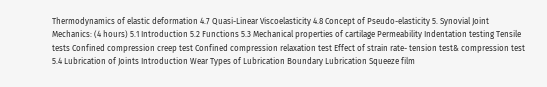Thermodynamics of elastic deformation 4.7 Quasi-Linear Viscoelasticity 4.8 Concept of Pseudo-elasticity 5. Synovial Joint Mechanics: (4 hours) 5.1 Introduction 5.2 Functions 5.3 Mechanical properties of cartilage Permeability Indentation testing Tensile tests Confined compression creep test Confined compression relaxation test Effect of strain rate- tension test& compression test 5.4 Lubrication of Joints Introduction Wear Types of Lubrication Boundary Lubrication Squeeze film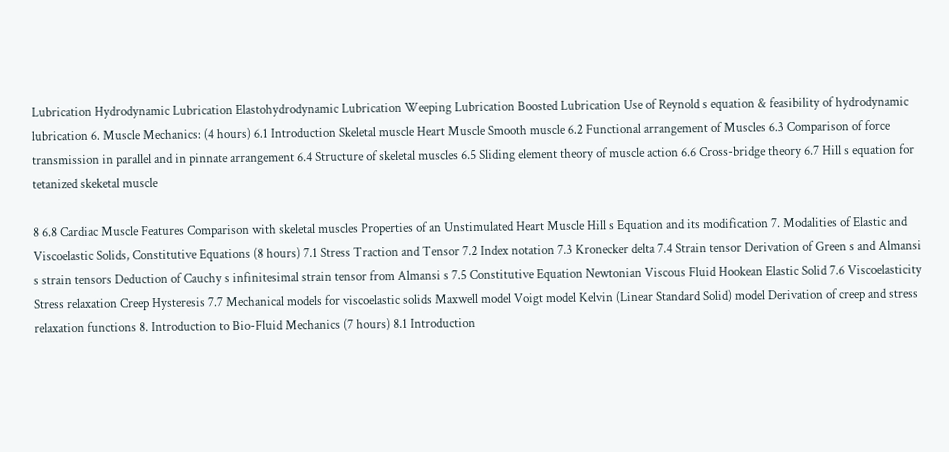Lubrication Hydrodynamic Lubrication Elastohydrodynamic Lubrication Weeping Lubrication Boosted Lubrication Use of Reynold s equation & feasibility of hydrodynamic lubrication 6. Muscle Mechanics: (4 hours) 6.1 Introduction Skeletal muscle Heart Muscle Smooth muscle 6.2 Functional arrangement of Muscles 6.3 Comparison of force transmission in parallel and in pinnate arrangement 6.4 Structure of skeletal muscles 6.5 Sliding element theory of muscle action 6.6 Cross-bridge theory 6.7 Hill s equation for tetanized skeketal muscle

8 6.8 Cardiac Muscle Features Comparison with skeletal muscles Properties of an Unstimulated Heart Muscle Hill s Equation and its modification 7. Modalities of Elastic and Viscoelastic Solids, Constitutive Equations (8 hours) 7.1 Stress Traction and Tensor 7.2 Index notation 7.3 Kronecker delta 7.4 Strain tensor Derivation of Green s and Almansi s strain tensors Deduction of Cauchy s infinitesimal strain tensor from Almansi s 7.5 Constitutive Equation Newtonian Viscous Fluid Hookean Elastic Solid 7.6 Viscoelasticity Stress relaxation Creep Hysteresis 7.7 Mechanical models for viscoelastic solids Maxwell model Voigt model Kelvin (Linear Standard Solid) model Derivation of creep and stress relaxation functions 8. Introduction to Bio-Fluid Mechanics (7 hours) 8.1 Introduction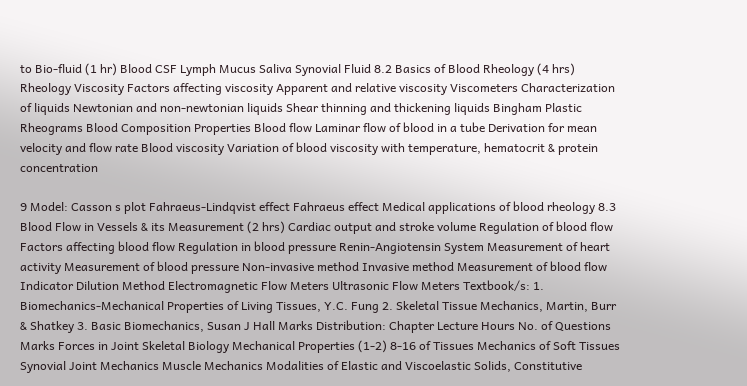to Bio-fluid (1 hr) Blood CSF Lymph Mucus Saliva Synovial Fluid 8.2 Basics of Blood Rheology (4 hrs) Rheology Viscosity Factors affecting viscosity Apparent and relative viscosity Viscometers Characterization of liquids Newtonian and non-newtonian liquids Shear thinning and thickening liquids Bingham Plastic Rheograms Blood Composition Properties Blood flow Laminar flow of blood in a tube Derivation for mean velocity and flow rate Blood viscosity Variation of blood viscosity with temperature, hematocrit & protein concentration

9 Model: Casson s plot Fahraeus-Lindqvist effect Fahraeus effect Medical applications of blood rheology 8.3 Blood Flow in Vessels & its Measurement (2 hrs) Cardiac output and stroke volume Regulation of blood flow Factors affecting blood flow Regulation in blood pressure Renin-Angiotensin System Measurement of heart activity Measurement of blood pressure Non-invasive method Invasive method Measurement of blood flow Indicator Dilution Method Electromagnetic Flow Meters Ultrasonic Flow Meters Textbook/s: 1. Biomechanics-Mechanical Properties of Living Tissues, Y.C. Fung 2. Skeletal Tissue Mechanics, Martin, Burr & Shatkey 3. Basic Biomechanics, Susan J Hall Marks Distribution: Chapter Lecture Hours No. of Questions Marks Forces in Joint Skeletal Biology Mechanical Properties (1-2) 8-16 of Tissues Mechanics of Soft Tissues Synovial Joint Mechanics Muscle Mechanics Modalities of Elastic and Viscoelastic Solids, Constitutive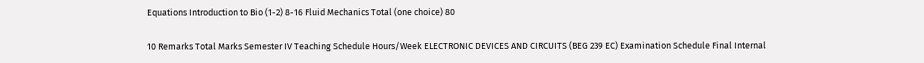Equations Introduction to Bio (1-2) 8-16 Fluid Mechanics Total (one choice) 80

10 Remarks Total Marks Semester IV Teaching Schedule Hours/Week ELECTRONIC DEVICES AND CIRCUITS (BEG 239 EC) Examination Schedule Final Internal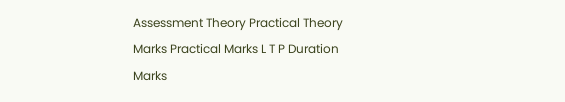Assessment Theory Practical Theory Marks Practical Marks L T P Duration Marks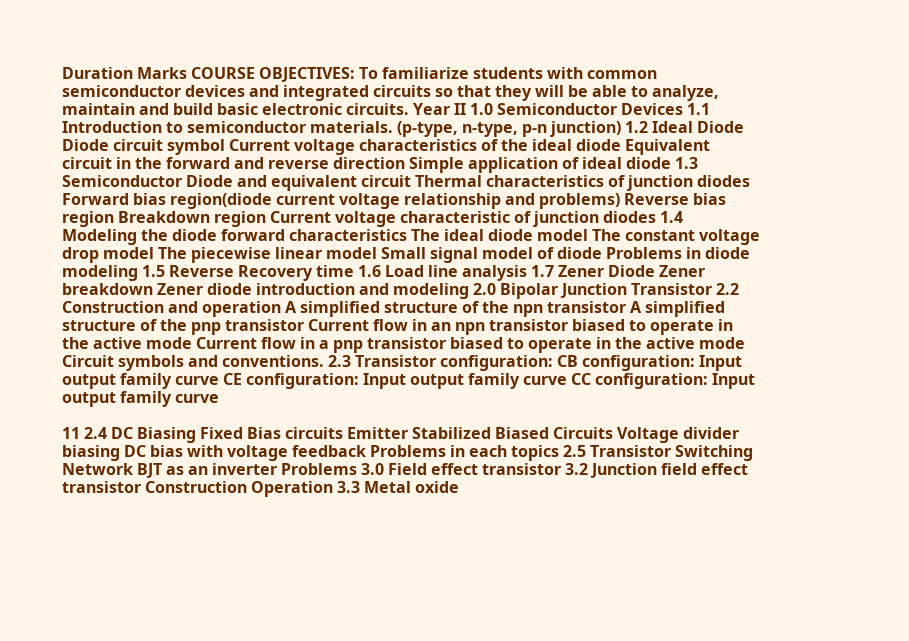Duration Marks COURSE OBJECTIVES: To familiarize students with common semiconductor devices and integrated circuits so that they will be able to analyze, maintain and build basic electronic circuits. Year II 1.0 Semiconductor Devices 1.1 Introduction to semiconductor materials. (p-type, n-type, p-n junction) 1.2 Ideal Diode Diode circuit symbol Current voltage characteristics of the ideal diode Equivalent circuit in the forward and reverse direction Simple application of ideal diode 1.3 Semiconductor Diode and equivalent circuit Thermal characteristics of junction diodes Forward bias region(diode current voltage relationship and problems) Reverse bias region Breakdown region Current voltage characteristic of junction diodes 1.4 Modeling the diode forward characteristics The ideal diode model The constant voltage drop model The piecewise linear model Small signal model of diode Problems in diode modeling 1.5 Reverse Recovery time 1.6 Load line analysis 1.7 Zener Diode Zener breakdown Zener diode introduction and modeling 2.0 Bipolar Junction Transistor 2.2 Construction and operation A simplified structure of the npn transistor A simplified structure of the pnp transistor Current flow in an npn transistor biased to operate in the active mode Current flow in a pnp transistor biased to operate in the active mode Circuit symbols and conventions. 2.3 Transistor configuration: CB configuration: Input output family curve CE configuration: Input output family curve CC configuration: Input output family curve

11 2.4 DC Biasing Fixed Bias circuits Emitter Stabilized Biased Circuits Voltage divider biasing DC bias with voltage feedback Problems in each topics 2.5 Transistor Switching Network BJT as an inverter Problems 3.0 Field effect transistor 3.2 Junction field effect transistor Construction Operation 3.3 Metal oxide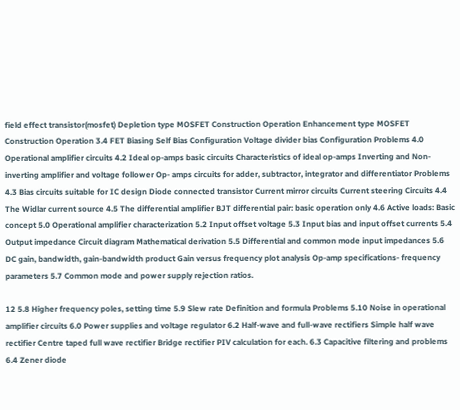field effect transistor(mosfet) Depletion type MOSFET Construction Operation Enhancement type MOSFET Construction Operation 3.4 FET Biasing Self Bias Configuration Voltage divider bias Configuration Problems 4.0 Operational amplifier circuits 4.2 Ideal op-amps basic circuits Characteristics of ideal op-amps Inverting and Non-inverting amplifier and voltage follower Op- amps circuits for adder, subtractor, integrator and differentiator Problems 4.3 Bias circuits suitable for IC design Diode connected transistor Current mirror circuits Current steering Circuits 4.4 The Widlar current source 4.5 The differential amplifier BJT differential pair: basic operation only 4.6 Active loads: Basic concept 5.0 Operational amplifier characterization 5.2 Input offset voltage 5.3 Input bias and input offset currents 5.4 Output impedance Circuit diagram Mathematical derivation 5.5 Differential and common mode input impedances 5.6 DC gain, bandwidth, gain-bandwidth product Gain versus frequency plot analysis Op-amp specifications- frequency parameters 5.7 Common mode and power supply rejection ratios.

12 5.8 Higher frequency poles, setting time 5.9 Slew rate Definition and formula Problems 5.10 Noise in operational amplifier circuits 6.0 Power supplies and voltage regulator 6.2 Half-wave and full-wave rectifiers Simple half wave rectifier Centre taped full wave rectifier Bridge rectifier PIV calculation for each. 6.3 Capacitive filtering and problems 6.4 Zener diode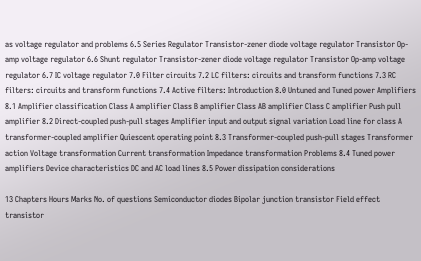as voltage regulator and problems 6.5 Series Regulator Transistor-zener diode voltage regulator Transistor Op-amp voltage regulator 6.6 Shunt regulator Transistor-zener diode voltage regulator Transistor Op-amp voltage regulator 6.7 IC voltage regulator 7.0 Filter circuits 7.2 LC filters: circuits and transform functions 7.3 RC filters: circuits and transform functions 7.4 Active filters: Introduction 8.0 Untuned and Tuned power Amplifiers 8.1 Amplifier classification Class A amplifier Class B amplifier Class AB amplifier Class C amplifier Push pull amplifier 8.2 Direct-coupled push-pull stages Amplifier input and output signal variation Load line for class A transformer-coupled amplifier Quiescent operating point 8.3 Transformer-coupled push-pull stages Transformer action Voltage transformation Current transformation Impedance transformation Problems 8.4 Tuned power amplifiers Device characteristics DC and AC load lines 8.5 Power dissipation considerations

13 Chapters Hours Marks No. of questions Semiconductor diodes Bipolar junction transistor Field effect transistor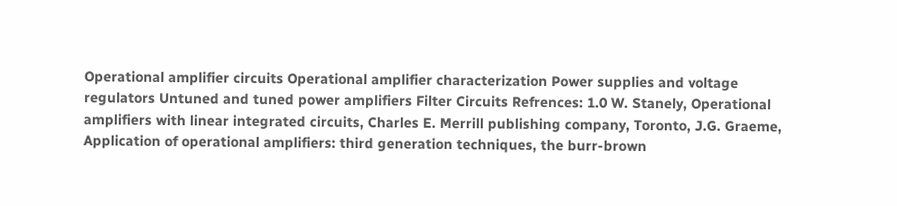Operational amplifier circuits Operational amplifier characterization Power supplies and voltage regulators Untuned and tuned power amplifiers Filter Circuits Refrences: 1.0 W. Stanely, Operational amplifiers with linear integrated circuits, Charles E. Merrill publishing company, Toronto, J.G. Graeme, Application of operational amplifiers: third generation techniques, the burr-brown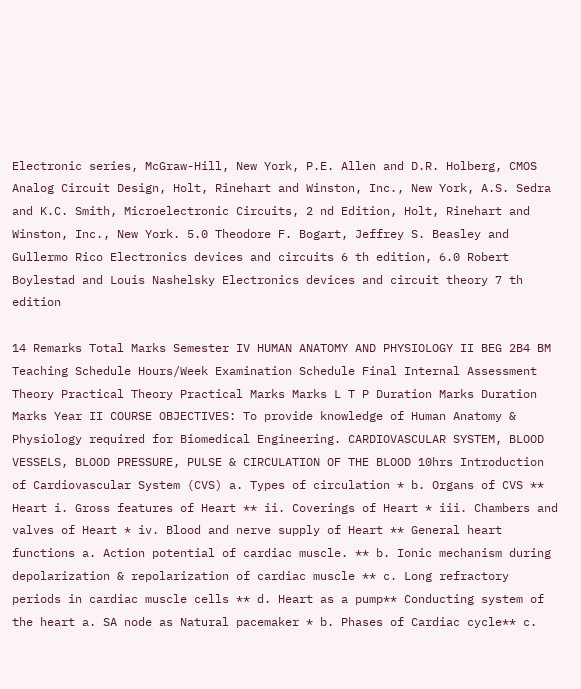Electronic series, McGraw-Hill, New York, P.E. Allen and D.R. Holberg, CMOS Analog Circuit Design, Holt, Rinehart and Winston, Inc., New York, A.S. Sedra and K.C. Smith, Microelectronic Circuits, 2 nd Edition, Holt, Rinehart and Winston, Inc., New York. 5.0 Theodore F. Bogart, Jeffrey S. Beasley and Gullermo Rico Electronics devices and circuits 6 th edition, 6.0 Robert Boylestad and Louis Nashelsky Electronics devices and circuit theory 7 th edition

14 Remarks Total Marks Semester IV HUMAN ANATOMY AND PHYSIOLOGY II BEG 2B4 BM Teaching Schedule Hours/Week Examination Schedule Final Internal Assessment Theory Practical Theory Practical Marks Marks L T P Duration Marks Duration Marks Year II COURSE OBJECTIVES: To provide knowledge of Human Anatomy & Physiology required for Biomedical Engineering. CARDIOVASCULAR SYSTEM, BLOOD VESSELS, BLOOD PRESSURE, PULSE & CIRCULATION OF THE BLOOD 10hrs Introduction of Cardiovascular System (CVS) a. Types of circulation * b. Organs of CVS ** Heart i. Gross features of Heart ** ii. Coverings of Heart * iii. Chambers and valves of Heart * iv. Blood and nerve supply of Heart ** General heart functions a. Action potential of cardiac muscle. ** b. Ionic mechanism during depolarization & repolarization of cardiac muscle ** c. Long refractory periods in cardiac muscle cells ** d. Heart as a pump** Conducting system of the heart a. SA node as Natural pacemaker * b. Phases of Cardiac cycle** c.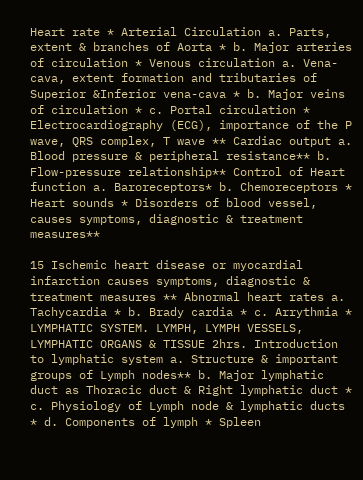Heart rate * Arterial Circulation a. Parts, extent & branches of Aorta * b. Major arteries of circulation * Venous circulation a. Vena-cava, extent formation and tributaries of Superior &Inferior vena-cava * b. Major veins of circulation * c. Portal circulation * Electrocardiography (ECG), importance of the P wave, QRS complex, T wave ** Cardiac output a. Blood pressure & peripheral resistance** b. Flow-pressure relationship** Control of Heart function a. Baroreceptors* b. Chemoreceptors * Heart sounds * Disorders of blood vessel, causes symptoms, diagnostic & treatment measures**

15 Ischemic heart disease or myocardial infarction causes symptoms, diagnostic & treatment measures ** Abnormal heart rates a. Tachycardia * b. Brady cardia * c. Arrythmia * LYMPHATIC SYSTEM. LYMPH, LYMPH VESSELS, LYMPHATIC ORGANS & TISSUE 2hrs. Introduction to lymphatic system a. Structure & important groups of Lymph nodes** b. Major lymphatic duct as Thoracic duct & Right lymphatic duct * c. Physiology of Lymph node & lymphatic ducts * d. Components of lymph * Spleen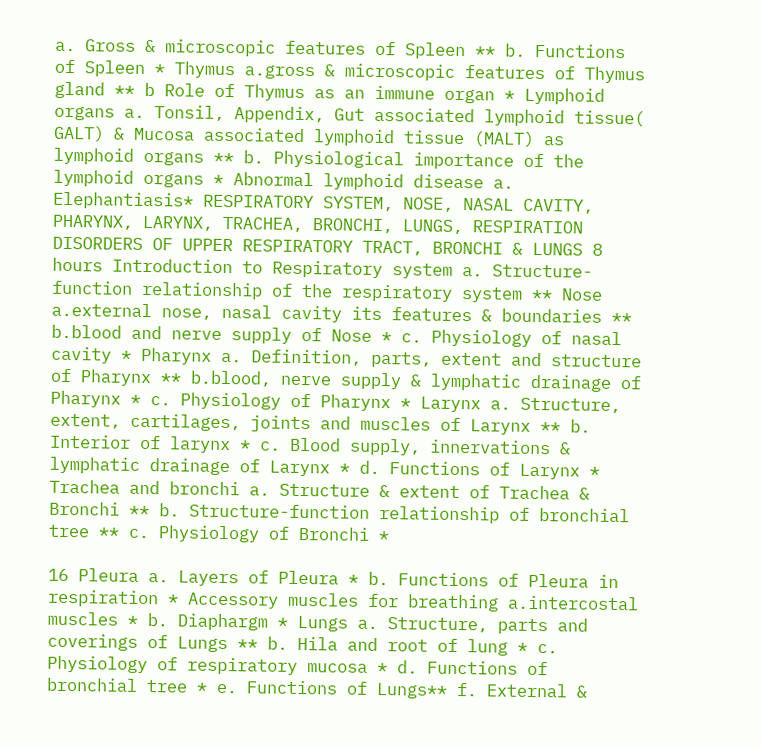a. Gross & microscopic features of Spleen ** b. Functions of Spleen * Thymus a.gross & microscopic features of Thymus gland ** b Role of Thymus as an immune organ * Lymphoid organs a. Tonsil, Appendix, Gut associated lymphoid tissue( GALT) & Mucosa associated lymphoid tissue (MALT) as lymphoid organs ** b. Physiological importance of the lymphoid organs * Abnormal lymphoid disease a. Elephantiasis* RESPIRATORY SYSTEM, NOSE, NASAL CAVITY, PHARYNX, LARYNX, TRACHEA, BRONCHI, LUNGS, RESPIRATION DISORDERS OF UPPER RESPIRATORY TRACT, BRONCHI & LUNGS 8 hours Introduction to Respiratory system a. Structure-function relationship of the respiratory system ** Nose a.external nose, nasal cavity its features & boundaries ** b.blood and nerve supply of Nose * c. Physiology of nasal cavity * Pharynx a. Definition, parts, extent and structure of Pharynx ** b.blood, nerve supply & lymphatic drainage of Pharynx * c. Physiology of Pharynx * Larynx a. Structure, extent, cartilages, joints and muscles of Larynx ** b. Interior of larynx * c. Blood supply, innervations & lymphatic drainage of Larynx * d. Functions of Larynx * Trachea and bronchi a. Structure & extent of Trachea & Bronchi ** b. Structure-function relationship of bronchial tree ** c. Physiology of Bronchi *

16 Pleura a. Layers of Pleura * b. Functions of Pleura in respiration * Accessory muscles for breathing a.intercostal muscles * b. Diaphargm * Lungs a. Structure, parts and coverings of Lungs ** b. Hila and root of lung * c. Physiology of respiratory mucosa * d. Functions of bronchial tree * e. Functions of Lungs** f. External &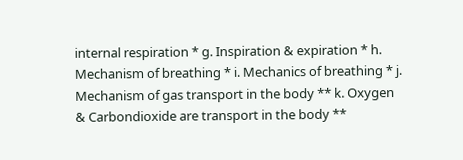internal respiration * g. Inspiration & expiration * h. Mechanism of breathing * i. Mechanics of breathing * j. Mechanism of gas transport in the body ** k. Oxygen & Carbondioxide are transport in the body **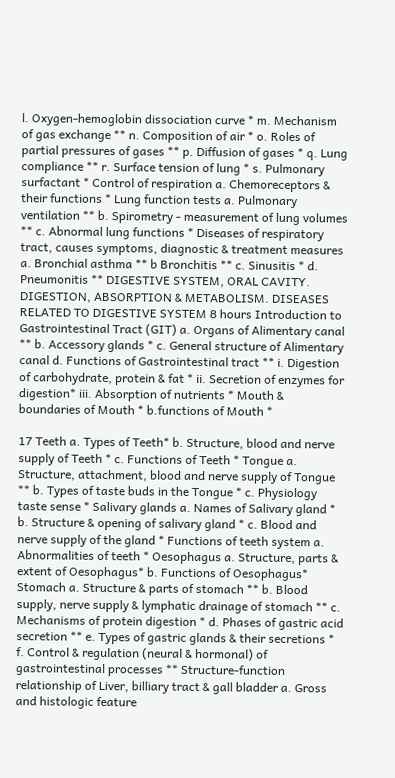l. Oxygen-hemoglobin dissociation curve * m. Mechanism of gas exchange ** n. Composition of air * o. Roles of partial pressures of gases ** p. Diffusion of gases * q. Lung compliance ** r. Surface tension of lung * s. Pulmonary surfactant * Control of respiration a. Chemoreceptors & their functions * Lung function tests a. Pulmonary ventilation ** b. Spirometry - measurement of lung volumes ** c. Abnormal lung functions * Diseases of respiratory tract, causes symptoms, diagnostic & treatment measures a. Bronchial asthma ** b Bronchitis ** c. Sinusitis * d. Pneumonitis ** DIGESTIVE SYSTEM, ORAL CAVITY. DIGESTION, ABSORPTION & METABOLISM. DISEASES RELATED TO DIGESTIVE SYSTEM 8 hours Introduction to Gastrointestinal Tract (GIT) a. Organs of Alimentary canal ** b. Accessory glands * c. General structure of Alimentary canal d. Functions of Gastrointestinal tract ** i. Digestion of carbohydrate, protein & fat * ii. Secretion of enzymes for digestion* iii. Absorption of nutrients * Mouth & boundaries of Mouth * b.functions of Mouth *

17 Teeth a. Types of Teeth* b. Structure, blood and nerve supply of Teeth * c. Functions of Teeth * Tongue a. Structure, attachment, blood and nerve supply of Tongue ** b. Types of taste buds in the Tongue * c. Physiology taste sense * Salivary glands a. Names of Salivary gland * b. Structure & opening of salivary gland * c. Blood and nerve supply of the gland * Functions of teeth system a. Abnormalities of teeth * Oesophagus a. Structure, parts & extent of Oesophagus* b. Functions of Oesophagus* Stomach a. Structure & parts of stomach ** b. Blood supply, nerve supply & lymphatic drainage of stomach ** c. Mechanisms of protein digestion * d. Phases of gastric acid secretion ** e. Types of gastric glands & their secretions * f. Control & regulation (neural & hormonal) of gastrointestinal processes ** Structure-function relationship of Liver, billiary tract & gall bladder a. Gross and histologic feature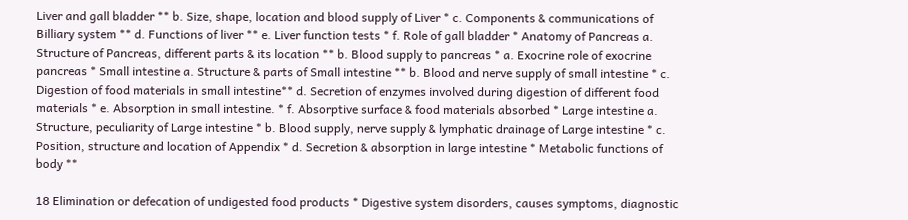Liver and gall bladder ** b. Size, shape, location and blood supply of Liver * c. Components & communications of Billiary system ** d. Functions of liver ** e. Liver function tests * f. Role of gall bladder * Anatomy of Pancreas a. Structure of Pancreas, different parts & its location ** b. Blood supply to pancreas * a. Exocrine role of exocrine pancreas * Small intestine a. Structure & parts of Small intestine ** b. Blood and nerve supply of small intestine * c. Digestion of food materials in small intestine** d. Secretion of enzymes involved during digestion of different food materials * e. Absorption in small intestine. * f. Absorptive surface & food materials absorbed * Large intestine a. Structure, peculiarity of Large intestine * b. Blood supply, nerve supply & lymphatic drainage of Large intestine * c. Position, structure and location of Appendix * d. Secretion & absorption in large intestine * Metabolic functions of body **

18 Elimination or defecation of undigested food products * Digestive system disorders, causes symptoms, diagnostic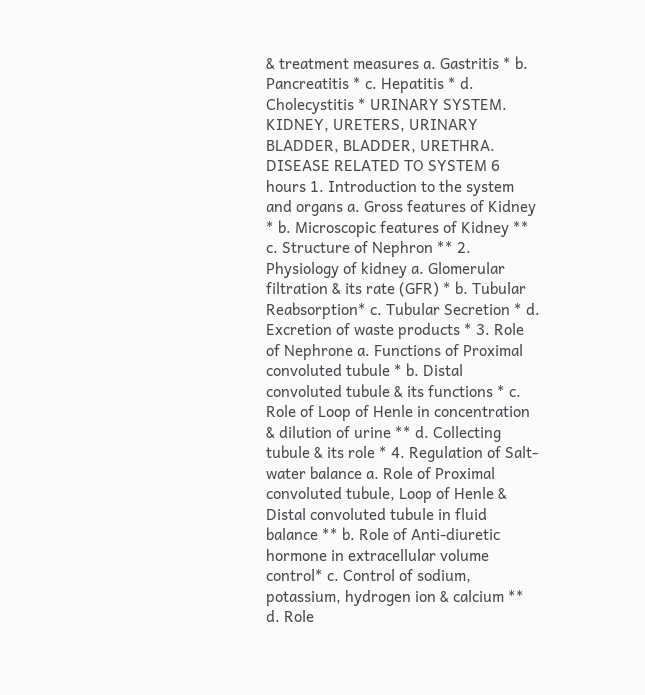& treatment measures a. Gastritis * b. Pancreatitis * c. Hepatitis * d. Cholecystitis * URINARY SYSTEM. KIDNEY, URETERS, URINARY BLADDER, BLADDER, URETHRA. DISEASE RELATED TO SYSTEM 6 hours 1. Introduction to the system and organs a. Gross features of Kidney * b. Microscopic features of Kidney ** c. Structure of Nephron ** 2. Physiology of kidney a. Glomerular filtration & its rate (GFR) * b. Tubular Reabsorption* c. Tubular Secretion * d. Excretion of waste products * 3. Role of Nephrone a. Functions of Proximal convoluted tubule * b. Distal convoluted tubule & its functions * c. Role of Loop of Henle in concentration & dilution of urine ** d. Collecting tubule & its role * 4. Regulation of Salt-water balance a. Role of Proximal convoluted tubule, Loop of Henle & Distal convoluted tubule in fluid balance ** b. Role of Anti-diuretic hormone in extracellular volume control* c. Control of sodium, potassium, hydrogen ion & calcium ** d. Role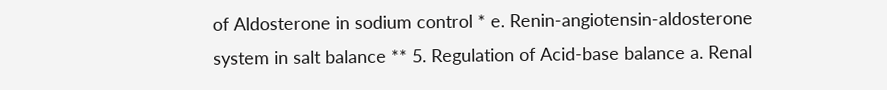of Aldosterone in sodium control * e. Renin-angiotensin-aldosterone system in salt balance ** 5. Regulation of Acid-base balance a. Renal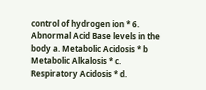control of hydrogen ion * 6. Abnormal Acid Base levels in the body a. Metabolic Acidosis * b Metabolic Alkalosis * c. Respiratory Acidosis * d.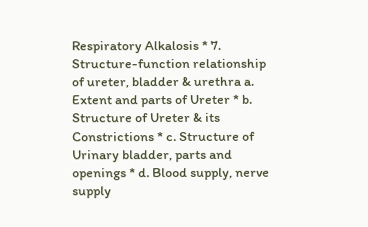Respiratory Alkalosis * 7. Structure-function relationship of ureter, bladder & urethra a. Extent and parts of Ureter * b. Structure of Ureter & its Constrictions * c. Structure of Urinary bladder, parts and openings * d. Blood supply, nerve supply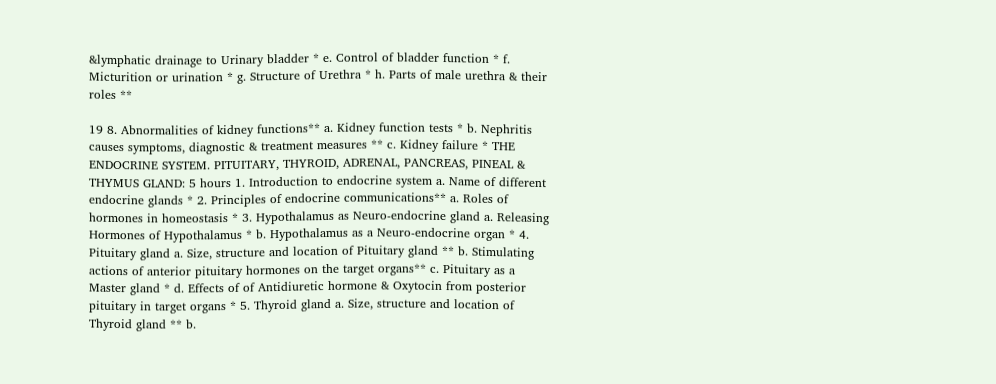&lymphatic drainage to Urinary bladder * e. Control of bladder function * f. Micturition or urination * g. Structure of Urethra * h. Parts of male urethra & their roles **

19 8. Abnormalities of kidney functions** a. Kidney function tests * b. Nephritis causes symptoms, diagnostic & treatment measures ** c. Kidney failure * THE ENDOCRINE SYSTEM. PITUITARY, THYROID, ADRENAL, PANCREAS, PINEAL & THYMUS GLAND: 5 hours 1. Introduction to endocrine system a. Name of different endocrine glands * 2. Principles of endocrine communications** a. Roles of hormones in homeostasis * 3. Hypothalamus as Neuro-endocrine gland a. Releasing Hormones of Hypothalamus * b. Hypothalamus as a Neuro-endocrine organ * 4. Pituitary gland a. Size, structure and location of Pituitary gland ** b. Stimulating actions of anterior pituitary hormones on the target organs** c. Pituitary as a Master gland * d. Effects of of Antidiuretic hormone & Oxytocin from posterior pituitary in target organs * 5. Thyroid gland a. Size, structure and location of Thyroid gland ** b.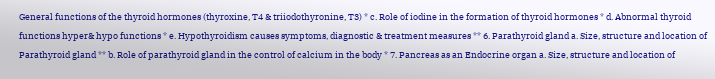General functions of the thyroid hormones (thyroxine, T4 & triiodothyronine, T3) * c. Role of iodine in the formation of thyroid hormones * d. Abnormal thyroid functions hyper& hypo functions * e. Hypothyroidism causes symptoms, diagnostic & treatment measures ** 6. Parathyroid gland a. Size, structure and location of Parathyroid gland ** b. Role of parathyroid gland in the control of calcium in the body * 7. Pancreas as an Endocrine organ a. Size, structure and location of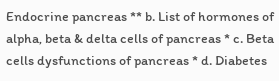Endocrine pancreas ** b. List of hormones of alpha, beta & delta cells of pancreas * c. Beta cells dysfunctions of pancreas * d. Diabetes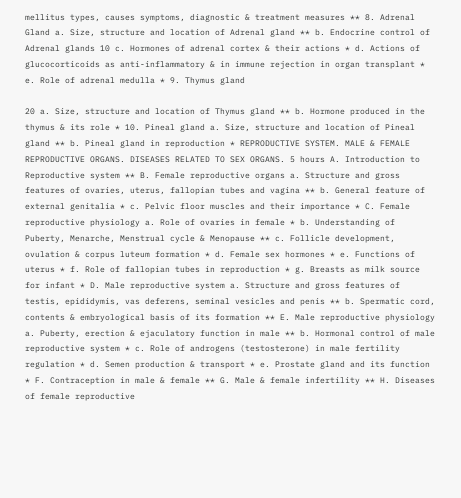mellitus types, causes symptoms, diagnostic & treatment measures ** 8. Adrenal Gland a. Size, structure and location of Adrenal gland ** b. Endocrine control of Adrenal glands 10 c. Hormones of adrenal cortex & their actions * d. Actions of glucocorticoids as anti-inflammatory & in immune rejection in organ transplant * e. Role of adrenal medulla * 9. Thymus gland

20 a. Size, structure and location of Thymus gland ** b. Hormone produced in the thymus & its role * 10. Pineal gland a. Size, structure and location of Pineal gland ** b. Pineal gland in reproduction * REPRODUCTIVE SYSTEM. MALE & FEMALE REPRODUCTIVE ORGANS. DISEASES RELATED TO SEX ORGANS. 5 hours A. Introduction to Reproductive system ** B. Female reproductive organs a. Structure and gross features of ovaries, uterus, fallopian tubes and vagina ** b. General feature of external genitalia * c. Pelvic floor muscles and their importance * C. Female reproductive physiology a. Role of ovaries in female * b. Understanding of Puberty, Menarche, Menstrual cycle & Menopause ** c. Follicle development, ovulation & corpus luteum formation * d. Female sex hormones * e. Functions of uterus * f. Role of fallopian tubes in reproduction * g. Breasts as milk source for infant * D. Male reproductive system a. Structure and gross features of testis, epididymis, vas deferens, seminal vesicles and penis ** b. Spermatic cord, contents & embryological basis of its formation ** E. Male reproductive physiology a. Puberty, erection & ejaculatory function in male ** b. Hormonal control of male reproductive system * c. Role of androgens (testosterone) in male fertility regulation * d. Semen production & transport * e. Prostate gland and its function * F. Contraception in male & female ** G. Male & female infertility ** H. Diseases of female reproductive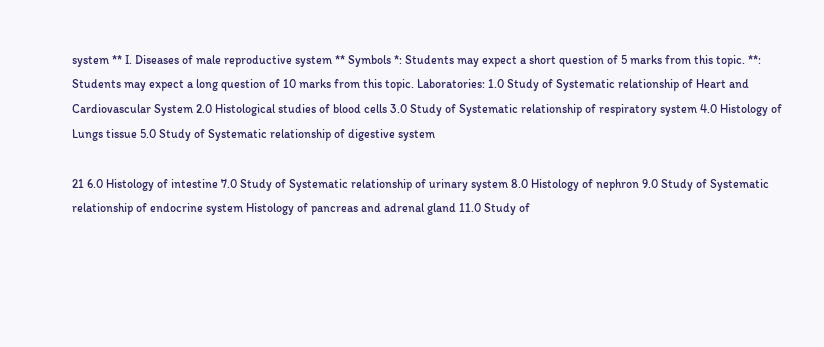system ** I. Diseases of male reproductive system ** Symbols *: Students may expect a short question of 5 marks from this topic. **: Students may expect a long question of 10 marks from this topic. Laboratories: 1.0 Study of Systematic relationship of Heart and Cardiovascular System 2.0 Histological studies of blood cells 3.0 Study of Systematic relationship of respiratory system 4.0 Histology of Lungs tissue 5.0 Study of Systematic relationship of digestive system

21 6.0 Histology of intestine 7.0 Study of Systematic relationship of urinary system 8.0 Histology of nephron 9.0 Study of Systematic relationship of endocrine system Histology of pancreas and adrenal gland 11.0 Study of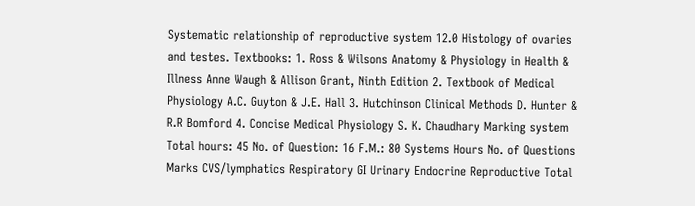Systematic relationship of reproductive system 12.0 Histology of ovaries and testes. Textbooks: 1. Ross & Wilsons Anatomy & Physiology in Health & Illness Anne Waugh & Allison Grant, Ninth Edition 2. Textbook of Medical Physiology A.C. Guyton & J.E. Hall 3. Hutchinson Clinical Methods D. Hunter & R.R Bomford 4. Concise Medical Physiology S. K. Chaudhary Marking system Total hours: 45 No. of Question: 16 F.M.: 80 Systems Hours No. of Questions Marks CVS/lymphatics Respiratory GI Urinary Endocrine Reproductive Total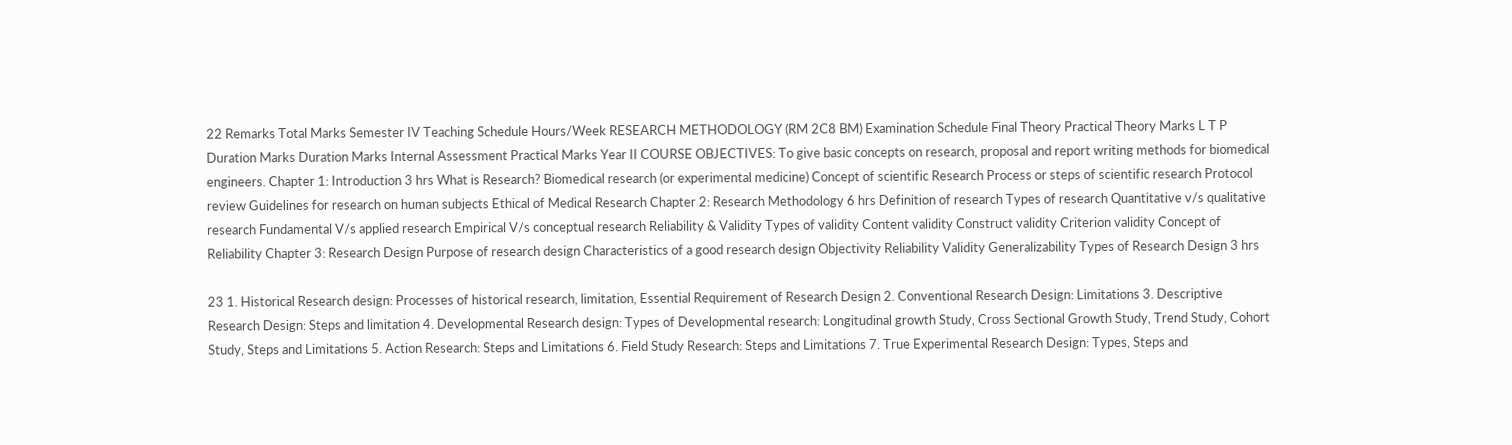22 Remarks Total Marks Semester IV Teaching Schedule Hours/Week RESEARCH METHODOLOGY (RM 2C8 BM) Examination Schedule Final Theory Practical Theory Marks L T P Duration Marks Duration Marks Internal Assessment Practical Marks Year II COURSE OBJECTIVES: To give basic concepts on research, proposal and report writing methods for biomedical engineers. Chapter 1: Introduction 3 hrs What is Research? Biomedical research (or experimental medicine) Concept of scientific Research Process or steps of scientific research Protocol review Guidelines for research on human subjects Ethical of Medical Research Chapter 2: Research Methodology 6 hrs Definition of research Types of research Quantitative v/s qualitative research Fundamental V/s applied research Empirical V/s conceptual research Reliability & Validity Types of validity Content validity Construct validity Criterion validity Concept of Reliability Chapter 3: Research Design Purpose of research design Characteristics of a good research design Objectivity Reliability Validity Generalizability Types of Research Design 3 hrs

23 1. Historical Research design: Processes of historical research, limitation, Essential Requirement of Research Design 2. Conventional Research Design: Limitations 3. Descriptive Research Design: Steps and limitation 4. Developmental Research design: Types of Developmental research: Longitudinal growth Study, Cross Sectional Growth Study, Trend Study, Cohort Study, Steps and Limitations 5. Action Research: Steps and Limitations 6. Field Study Research: Steps and Limitations 7. True Experimental Research Design: Types, Steps and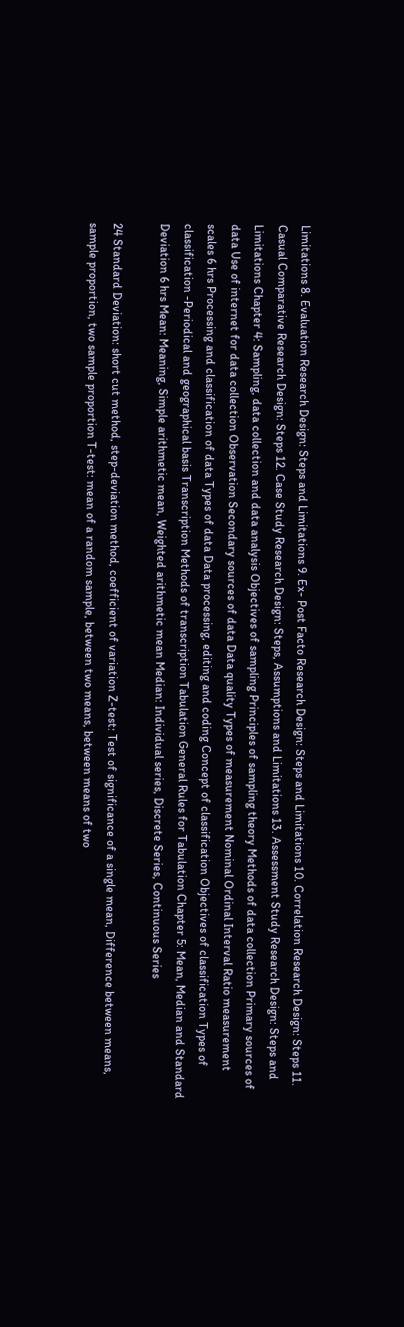Limitations 8. Evaluation Research Design: Steps and Limitations 9. Ex- Post Facto Research Design: Steps and Limitations 10. Correlation Research Design: Steps 11. Casual Comparative Research Design: Steps 12. Case Study Research Design: Steps, Assumptions and Limitations 13. Assessment Study Research Design: Steps and Limitations Chapter 4: Sampling, data collection and data analysis Objectives of sampling Principles of sampling theory Methods of data collection Primary sources of data Use of internet for data collection Observation Secondary sources of data Data quality Types of measurement Nominal Ordinal Interval Ratio measurement scales 6 hrs Processing and classification of data Types of data Data processing, editing and coding Concept of classification Objectives of classification Types of classification -Periodical and geographical basis Transcription Methods of transcription Tabulation General Rules for Tabulation Chapter 5: Mean, Median and Standard Deviation 6 hrs Mean: Meaning, Simple arithmetic mean, Weighted arithmetic mean Median: Individual series, Discrete Series, Continuous Series

24 Standard Deviation: short cut method, step-deviation method, coefficient of variation Z-test: Test of significance of a single mean, Difference between means, sample proportion, two sample proportion T-test: mean of a random sample, between two means, between means of two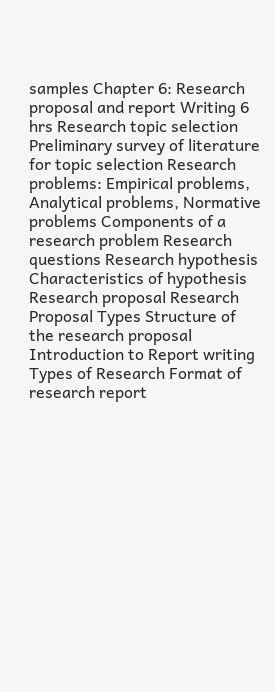samples Chapter 6: Research proposal and report Writing 6 hrs Research topic selection Preliminary survey of literature for topic selection Research problems: Empirical problems, Analytical problems, Normative problems Components of a research problem Research questions Research hypothesis Characteristics of hypothesis Research proposal Research Proposal Types Structure of the research proposal Introduction to Report writing Types of Research Format of research report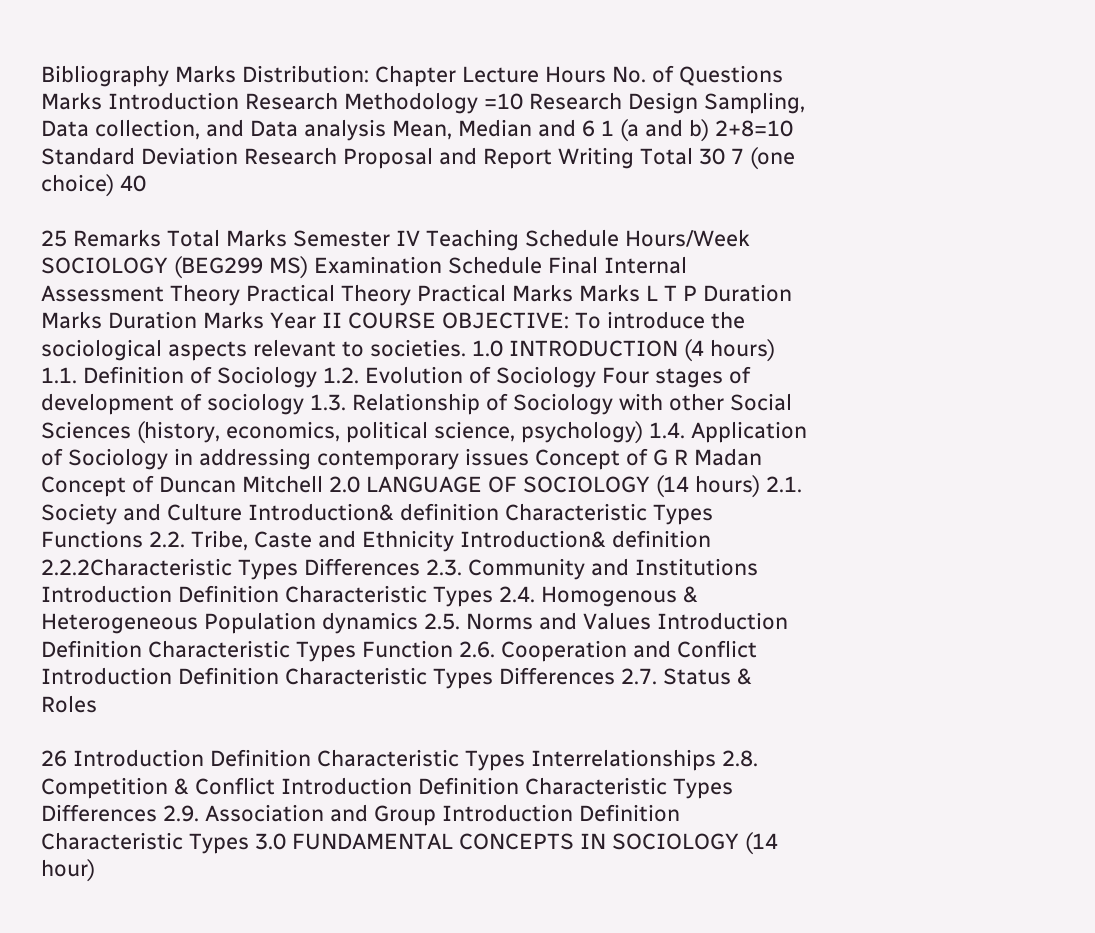Bibliography Marks Distribution: Chapter Lecture Hours No. of Questions Marks Introduction Research Methodology =10 Research Design Sampling, Data collection, and Data analysis Mean, Median and 6 1 (a and b) 2+8=10 Standard Deviation Research Proposal and Report Writing Total 30 7 (one choice) 40

25 Remarks Total Marks Semester IV Teaching Schedule Hours/Week SOCIOLOGY (BEG299 MS) Examination Schedule Final Internal Assessment Theory Practical Theory Practical Marks Marks L T P Duration Marks Duration Marks Year II COURSE OBJECTIVE: To introduce the sociological aspects relevant to societies. 1.0 INTRODUCTION (4 hours) 1.1. Definition of Sociology 1.2. Evolution of Sociology Four stages of development of sociology 1.3. Relationship of Sociology with other Social Sciences (history, economics, political science, psychology) 1.4. Application of Sociology in addressing contemporary issues Concept of G R Madan Concept of Duncan Mitchell 2.0 LANGUAGE OF SOCIOLOGY (14 hours) 2.1. Society and Culture Introduction& definition Characteristic Types Functions 2.2. Tribe, Caste and Ethnicity Introduction& definition 2.2.2Characteristic Types Differences 2.3. Community and Institutions Introduction Definition Characteristic Types 2.4. Homogenous & Heterogeneous Population dynamics 2.5. Norms and Values Introduction Definition Characteristic Types Function 2.6. Cooperation and Conflict Introduction Definition Characteristic Types Differences 2.7. Status & Roles

26 Introduction Definition Characteristic Types Interrelationships 2.8. Competition & Conflict Introduction Definition Characteristic Types Differences 2.9. Association and Group Introduction Definition Characteristic Types 3.0 FUNDAMENTAL CONCEPTS IN SOCIOLOGY (14 hour)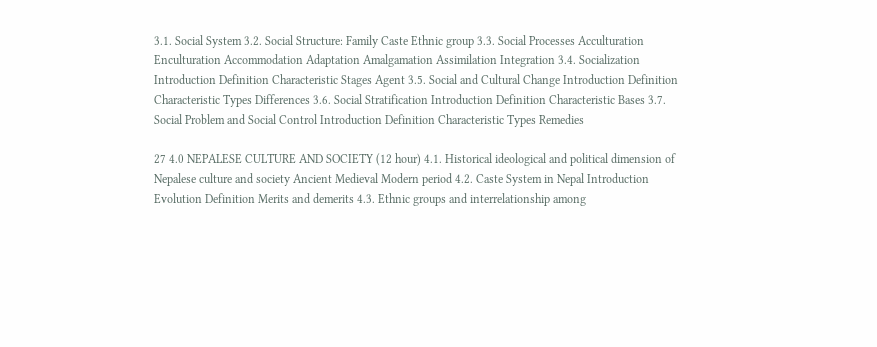3.1. Social System 3.2. Social Structure: Family Caste Ethnic group 3.3. Social Processes Acculturation Enculturation Accommodation Adaptation Amalgamation Assimilation Integration 3.4. Socialization Introduction Definition Characteristic Stages Agent 3.5. Social and Cultural Change Introduction Definition Characteristic Types Differences 3.6. Social Stratification Introduction Definition Characteristic Bases 3.7. Social Problem and Social Control Introduction Definition Characteristic Types Remedies

27 4.0 NEPALESE CULTURE AND SOCIETY (12 hour) 4.1. Historical ideological and political dimension of Nepalese culture and society Ancient Medieval Modern period 4.2. Caste System in Nepal Introduction Evolution Definition Merits and demerits 4.3. Ethnic groups and interrelationship among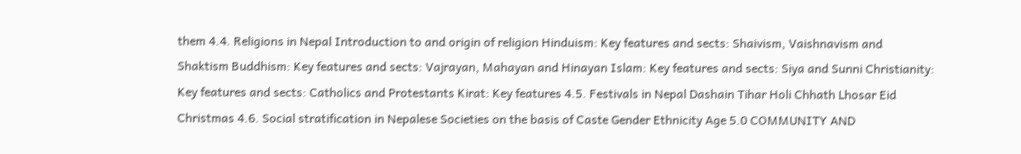them 4.4. Religions in Nepal Introduction to and origin of religion Hinduism: Key features and sects: Shaivism, Vaishnavism and Shaktism Buddhism: Key features and sects: Vajrayan, Mahayan and Hinayan Islam: Key features and sects: Siya and Sunni Christianity: Key features and sects: Catholics and Protestants Kirat: Key features 4.5. Festivals in Nepal Dashain Tihar Holi Chhath Lhosar Eid Christmas 4.6. Social stratification in Nepalese Societies on the basis of Caste Gender Ethnicity Age 5.0 COMMUNITY AND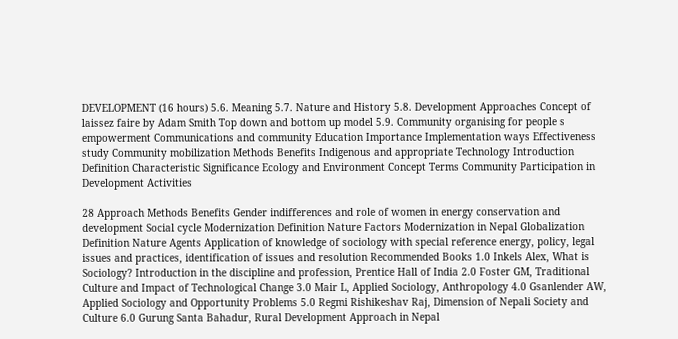DEVELOPMENT (16 hours) 5.6. Meaning 5.7. Nature and History 5.8. Development Approaches Concept of laissez faire by Adam Smith Top down and bottom up model 5.9. Community organising for people s empowerment Communications and community Education Importance Implementation ways Effectiveness study Community mobilization Methods Benefits Indigenous and appropriate Technology Introduction Definition Characteristic Significance Ecology and Environment Concept Terms Community Participation in Development Activities

28 Approach Methods Benefits Gender indifferences and role of women in energy conservation and development Social cycle Modernization Definition Nature Factors Modernization in Nepal Globalization Definition Nature Agents Application of knowledge of sociology with special reference energy, policy, legal issues and practices, identification of issues and resolution Recommended Books 1.0 Inkels Alex, What is Sociology? Introduction in the discipline and profession, Prentice Hall of India 2.0 Foster GM, Traditional Culture and Impact of Technological Change 3.0 Mair L, Applied Sociology, Anthropology 4.0 Gsanlender AW, Applied Sociology and Opportunity Problems 5.0 Regmi Rishikeshav Raj, Dimension of Nepali Society and Culture 6.0 Gurung Santa Bahadur, Rural Development Approach in Nepal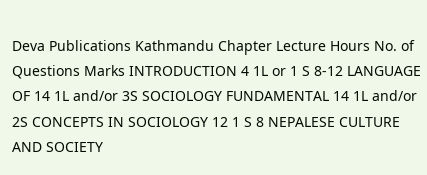Deva Publications Kathmandu Chapter Lecture Hours No. of Questions Marks INTRODUCTION 4 1L or 1 S 8-12 LANGUAGE OF 14 1L and/or 3S SOCIOLOGY FUNDAMENTAL 14 1L and/or 2S CONCEPTS IN SOCIOLOGY 12 1 S 8 NEPALESE CULTURE AND SOCIETY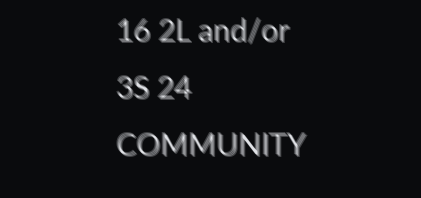16 2L and/or 3S 24 COMMUNITY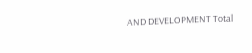AND DEVELOPMENT Total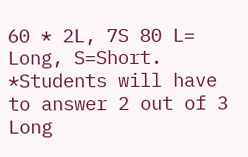60 * 2L, 7S 80 L= Long, S=Short. *Students will have to answer 2 out of 3 Long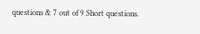questions & 7 out of 9 Short questions.